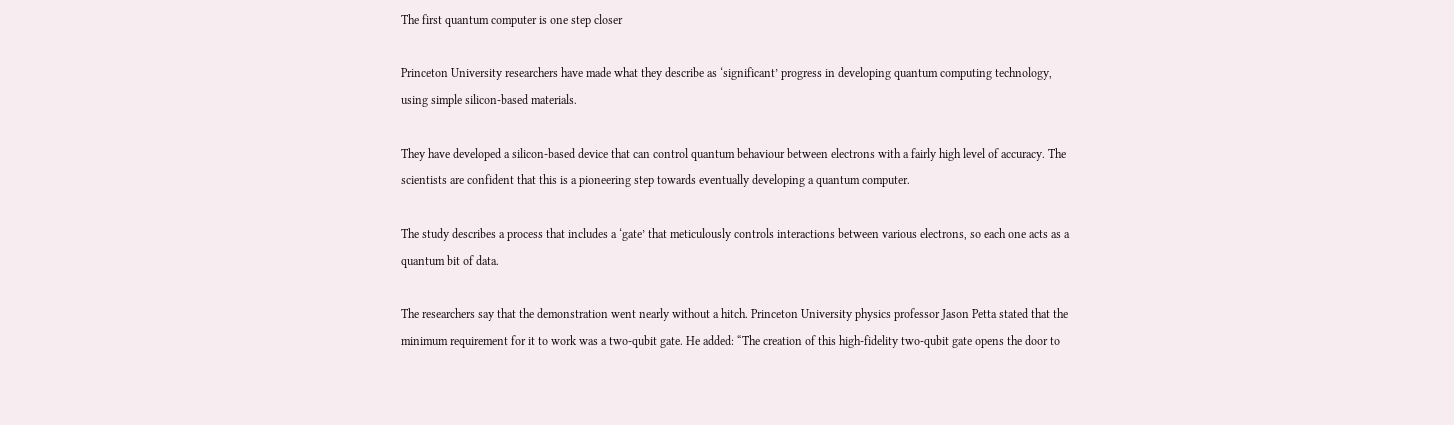The first quantum computer is one step closer

Princeton University researchers have made what they describe as ‘significant’ progress in developing quantum computing technology, using simple silicon-based materials.

They have developed a silicon-based device that can control quantum behaviour between electrons with a fairly high level of accuracy. The scientists are confident that this is a pioneering step towards eventually developing a quantum computer.

The study describes a process that includes a ‘gate’ that meticulously controls interactions between various electrons, so each one acts as a quantum bit of data.

The researchers say that the demonstration went nearly without a hitch. Princeton University physics professor Jason Petta stated that the minimum requirement for it to work was a two-qubit gate. He added: “The creation of this high-fidelity two-qubit gate opens the door to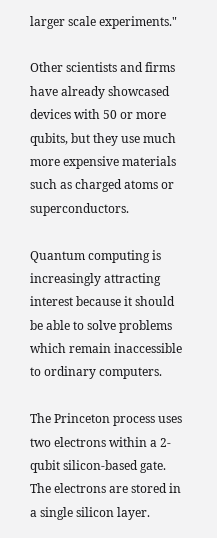larger scale experiments."

Other scientists and firms have already showcased devices with 50 or more qubits, but they use much more expensive materials such as charged atoms or superconductors.

Quantum computing is increasingly attracting interest because it should be able to solve problems which remain inaccessible to ordinary computers.

The Princeton process uses two electrons within a 2-qubit silicon-based gate. The electrons are stored in a single silicon layer.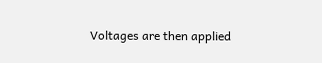Voltages are then applied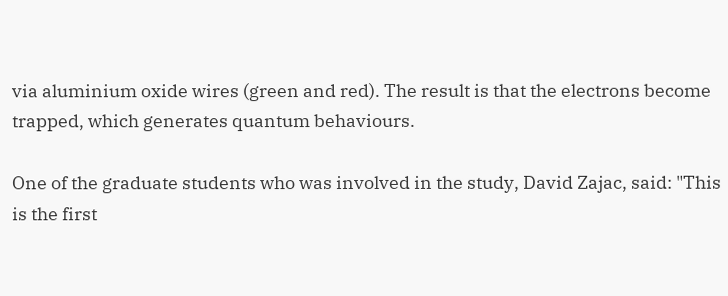via aluminium oxide wires (green and red). The result is that the electrons become trapped, which generates quantum behaviours.

One of the graduate students who was involved in the study, David Zajac, said: "This is the first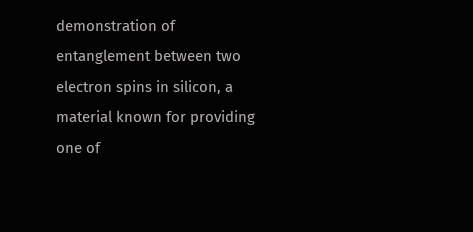demonstration of entanglement between two electron spins in silicon, a material known for providing one of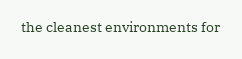the cleanest environments for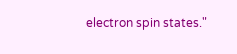electron spin states."